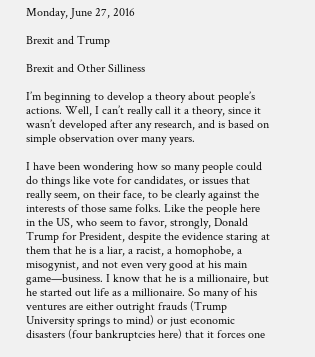Monday, June 27, 2016

Brexit and Trump

Brexit and Other Silliness

I’m beginning to develop a theory about people’s actions. Well, I can’t really call it a theory, since it wasn’t developed after any research, and is based on simple observation over many years.

I have been wondering how so many people could do things like vote for candidates, or issues that really seem, on their face, to be clearly against the interests of those same folks. Like the people here in the US, who seem to favor, strongly, Donald Trump for President, despite the evidence staring at them that he is a liar, a racist, a homophobe, a misogynist, and not even very good at his main game—business. I know that he is a millionaire, but he started out life as a millionaire. So many of his ventures are either outright frauds (Trump University springs to mind) or just economic disasters (four bankruptcies here) that it forces one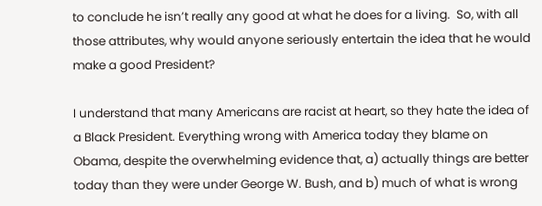to conclude he isn’t really any good at what he does for a living.  So, with all those attributes, why would anyone seriously entertain the idea that he would make a good President?

I understand that many Americans are racist at heart, so they hate the idea of a Black President. Everything wrong with America today they blame on Obama, despite the overwhelming evidence that, a) actually things are better today than they were under George W. Bush, and b) much of what is wrong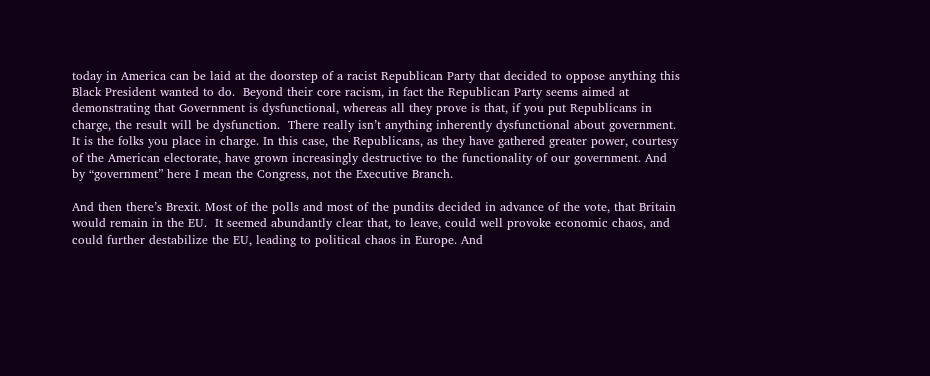today in America can be laid at the doorstep of a racist Republican Party that decided to oppose anything this Black President wanted to do.  Beyond their core racism, in fact the Republican Party seems aimed at demonstrating that Government is dysfunctional, whereas all they prove is that, if you put Republicans in charge, the result will be dysfunction.  There really isn’t anything inherently dysfunctional about government. It is the folks you place in charge. In this case, the Republicans, as they have gathered greater power, courtesy of the American electorate, have grown increasingly destructive to the functionality of our government. And by “government” here I mean the Congress, not the Executive Branch.

And then there’s Brexit. Most of the polls and most of the pundits decided in advance of the vote, that Britain would remain in the EU.  It seemed abundantly clear that, to leave, could well provoke economic chaos, and could further destabilize the EU, leading to political chaos in Europe. And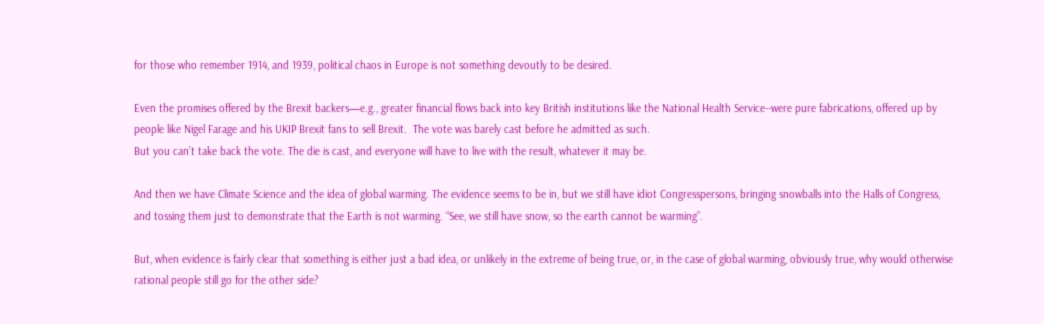for those who remember 1914, and 1939, political chaos in Europe is not something devoutly to be desired.

Even the promises offered by the Brexit backers—e.g., greater financial flows back into key British institutions like the National Health Service--were pure fabrications, offered up by people like Nigel Farage and his UKIP Brexit fans to sell Brexit.  The vote was barely cast before he admitted as such.
But you can’t take back the vote. The die is cast, and everyone will have to live with the result, whatever it may be.

And then we have Climate Science and the idea of global warming. The evidence seems to be in, but we still have idiot Congresspersons, bringing snowballs into the Halls of Congress, and tossing them just to demonstrate that the Earth is not warming. “See, we still have snow, so the earth cannot be warming”.

But, when evidence is fairly clear that something is either just a bad idea, or unlikely in the extreme of being true, or, in the case of global warming, obviously true, why would otherwise rational people still go for the other side?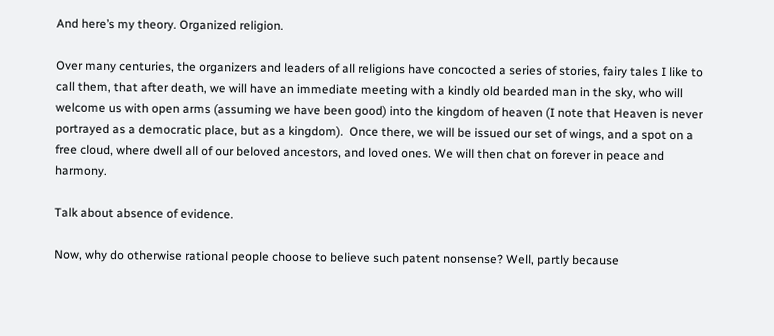And here’s my theory. Organized religion.

Over many centuries, the organizers and leaders of all religions have concocted a series of stories, fairy tales I like to call them, that after death, we will have an immediate meeting with a kindly old bearded man in the sky, who will welcome us with open arms (assuming we have been good) into the kingdom of heaven (I note that Heaven is never portrayed as a democratic place, but as a kingdom).  Once there, we will be issued our set of wings, and a spot on a free cloud, where dwell all of our beloved ancestors, and loved ones. We will then chat on forever in peace and harmony.

Talk about absence of evidence.

Now, why do otherwise rational people choose to believe such patent nonsense? Well, partly because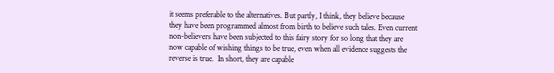it seems preferable to the alternatives. But partly, I think, they believe because they have been programmed almost from birth to believe such tales. Even current non-believers have been subjected to this fairy story for so long that they are now capable of wishing things to be true, even when all evidence suggests the reverse is true.  In short, they are capable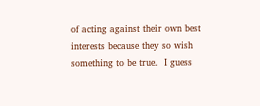of acting against their own best interests because they so wish something to be true.  I guess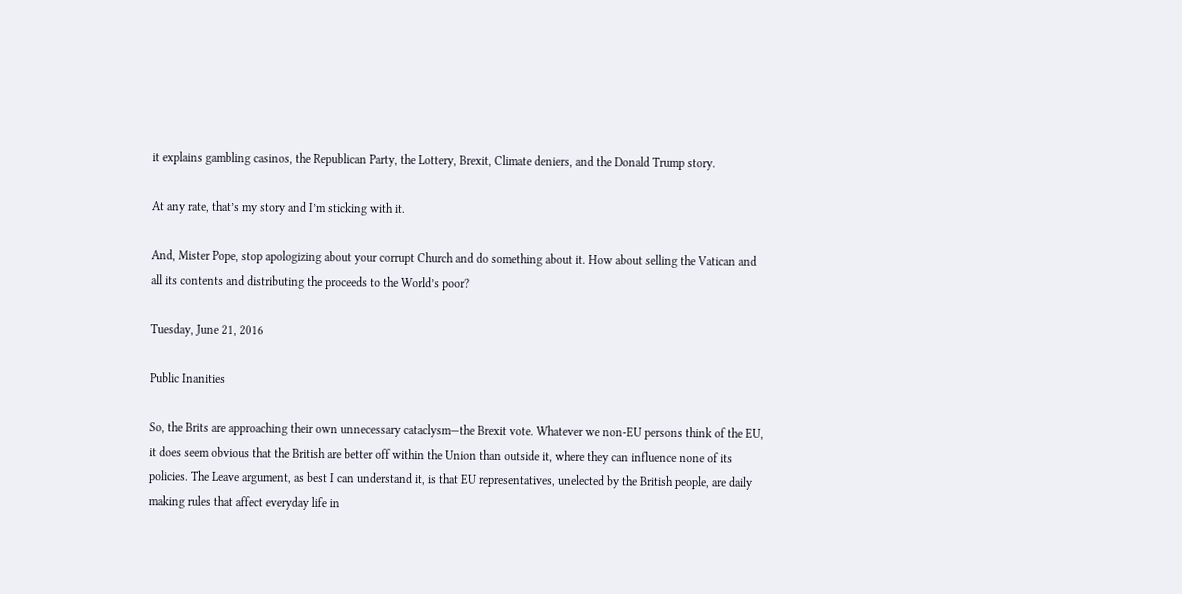it explains gambling casinos, the Republican Party, the Lottery, Brexit, Climate deniers, and the Donald Trump story.

At any rate, that’s my story and I’m sticking with it.

And, Mister Pope, stop apologizing about your corrupt Church and do something about it. How about selling the Vatican and all its contents and distributing the proceeds to the World’s poor?

Tuesday, June 21, 2016

Public Inanities

So, the Brits are approaching their own unnecessary cataclysm—the Brexit vote. Whatever we non-EU persons think of the EU, it does seem obvious that the British are better off within the Union than outside it, where they can influence none of its policies. The Leave argument, as best I can understand it, is that EU representatives, unelected by the British people, are daily making rules that affect everyday life in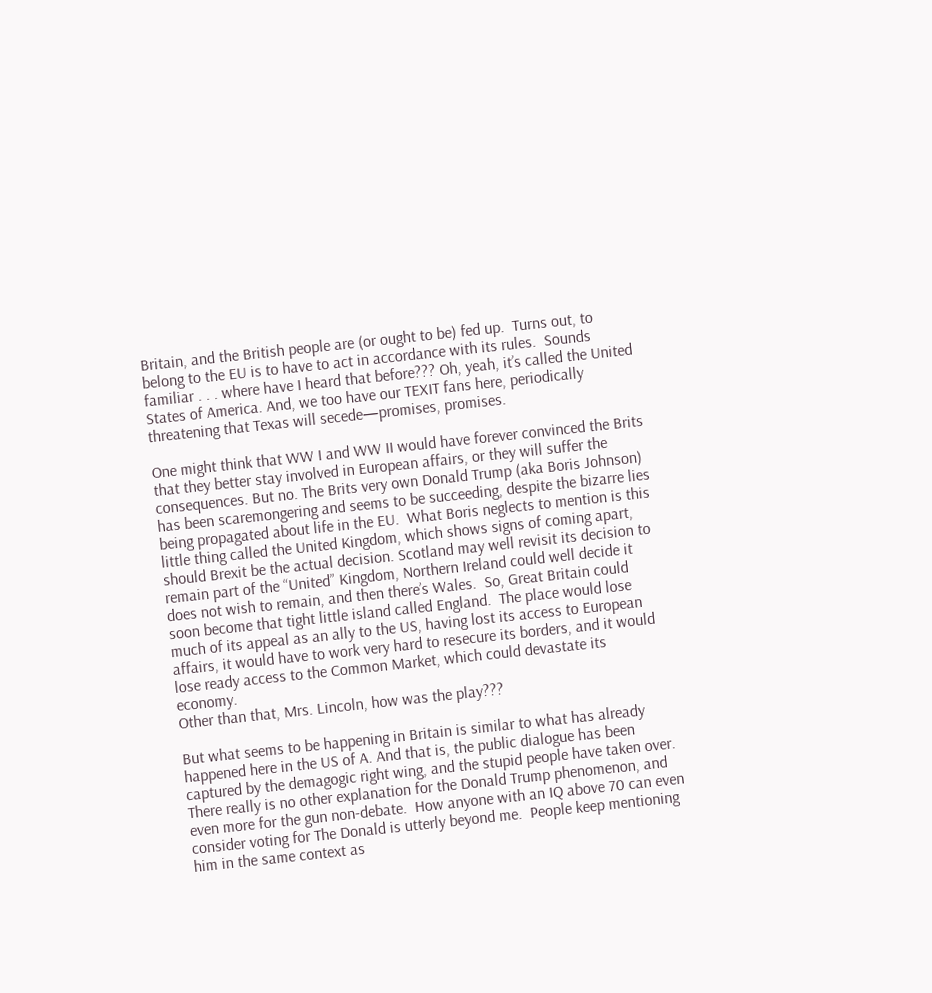Britain, and the British people are (or ought to be) fed up.  Turns out, to belong to the EU is to have to act in accordance with its rules.  Sounds familiar . . . where have I heard that before??? Oh, yeah, it’s called the United States of America. And, we too have our TEXIT fans here, periodically threatening that Texas will secede—promises, promises.

One might think that WW I and WW II would have forever convinced the Brits that they better stay involved in European affairs, or they will suffer the consequences. But no. The Brits very own Donald Trump (aka Boris Johnson) has been scaremongering and seems to be succeeding, despite the bizarre lies being propagated about life in the EU.  What Boris neglects to mention is this little thing called the United Kingdom, which shows signs of coming apart, should Brexit be the actual decision. Scotland may well revisit its decision to remain part of the “United” Kingdom, Northern Ireland could well decide it does not wish to remain, and then there’s Wales.  So, Great Britain could soon become that tight little island called England.  The place would lose much of its appeal as an ally to the US, having lost its access to European affairs, it would have to work very hard to resecure its borders, and it would lose ready access to the Common Market, which could devastate its economy.
Other than that, Mrs. Lincoln, how was the play???

But what seems to be happening in Britain is similar to what has already happened here in the US of A. And that is, the public dialogue has been captured by the demagogic right wing, and the stupid people have taken over.  There really is no other explanation for the Donald Trump phenomenon, and even more for the gun non-debate.  How anyone with an IQ above 70 can even consider voting for The Donald is utterly beyond me.  People keep mentioning him in the same context as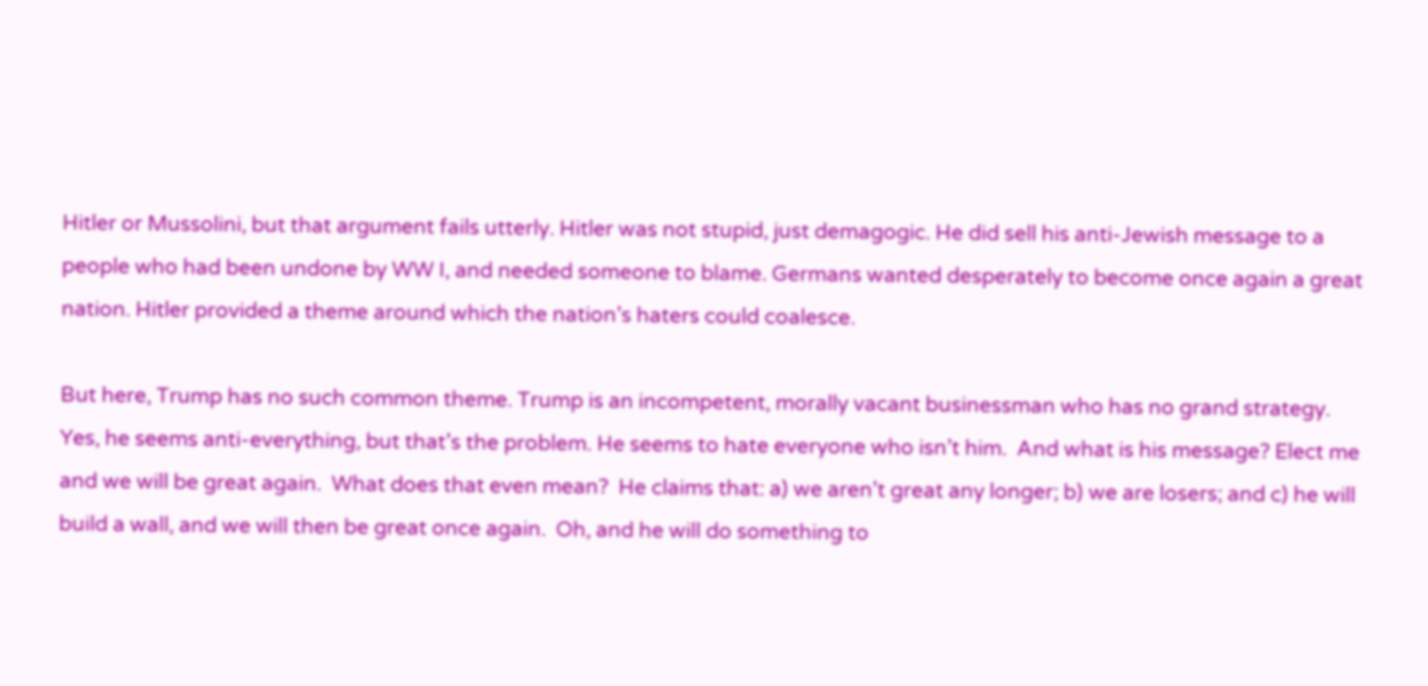Hitler or Mussolini, but that argument fails utterly. Hitler was not stupid, just demagogic. He did sell his anti-Jewish message to a people who had been undone by WW I, and needed someone to blame. Germans wanted desperately to become once again a great nation. Hitler provided a theme around which the nation’s haters could coalesce.

But here, Trump has no such common theme. Trump is an incompetent, morally vacant businessman who has no grand strategy. Yes, he seems anti-everything, but that’s the problem. He seems to hate everyone who isn’t him.  And what is his message? Elect me and we will be great again.  What does that even mean?  He claims that: a) we aren’t great any longer; b) we are losers; and c) he will build a wall, and we will then be great once again.  Oh, and he will do something to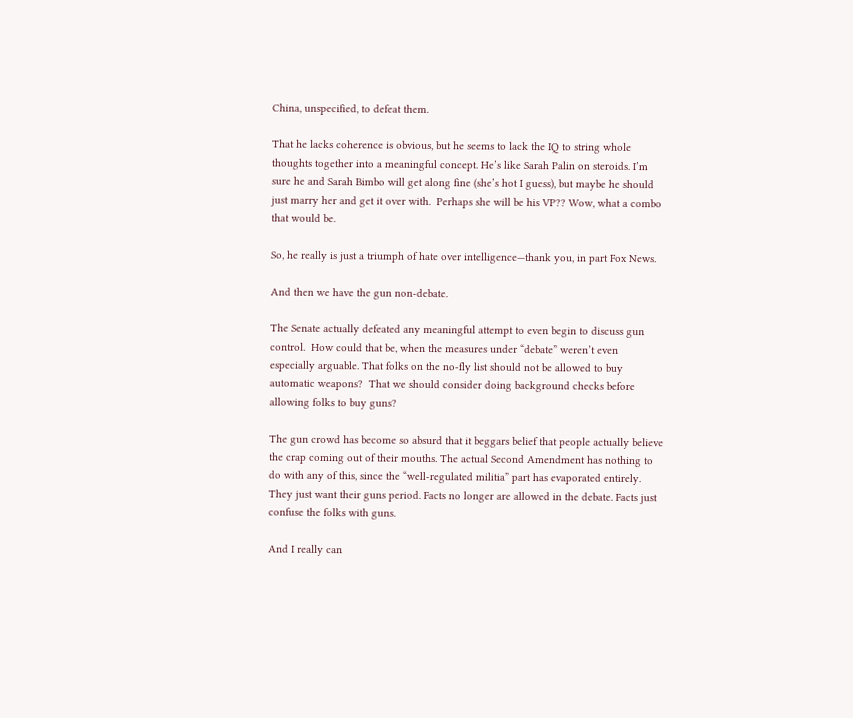China, unspecified, to defeat them.

That he lacks coherence is obvious, but he seems to lack the IQ to string whole thoughts together into a meaningful concept. He’s like Sarah Palin on steroids. I’m sure he and Sarah Bimbo will get along fine (she’s hot I guess), but maybe he should just marry her and get it over with.  Perhaps she will be his VP?? Wow, what a combo that would be.

So, he really is just a triumph of hate over intelligence—thank you, in part Fox News.

And then we have the gun non-debate.

The Senate actually defeated any meaningful attempt to even begin to discuss gun control.  How could that be, when the measures under “debate” weren’t even especially arguable. That folks on the no-fly list should not be allowed to buy automatic weapons?  That we should consider doing background checks before allowing folks to buy guns?

The gun crowd has become so absurd that it beggars belief that people actually believe the crap coming out of their mouths. The actual Second Amendment has nothing to do with any of this, since the “well-regulated militia” part has evaporated entirely. They just want their guns period. Facts no longer are allowed in the debate. Facts just confuse the folks with guns.

And I really can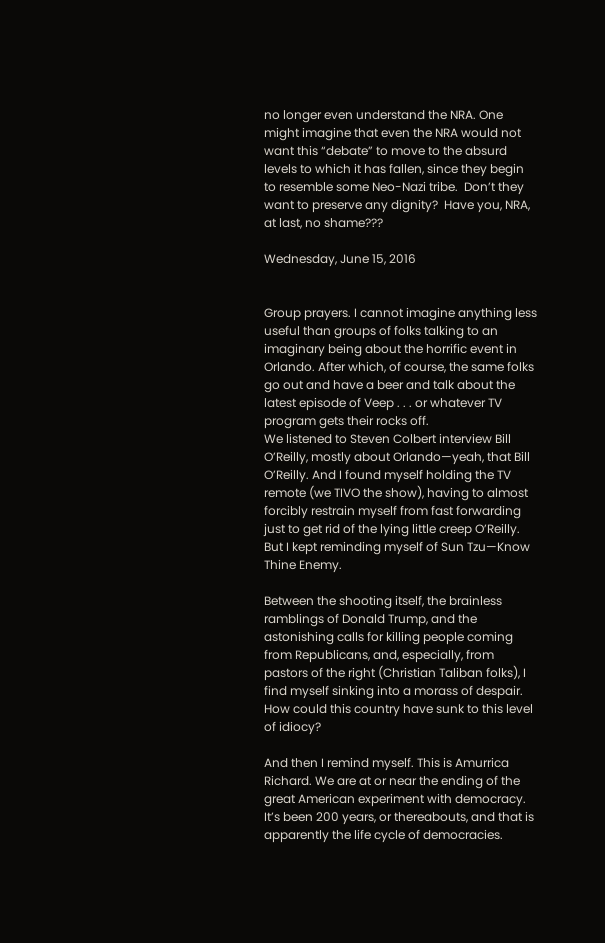no longer even understand the NRA. One might imagine that even the NRA would not want this “debate” to move to the absurd levels to which it has fallen, since they begin to resemble some Neo-Nazi tribe.  Don’t they want to preserve any dignity?  Have you, NRA, at last, no shame???

Wednesday, June 15, 2016


Group prayers. I cannot imagine anything less useful than groups of folks talking to an imaginary being about the horrific event in Orlando. After which, of course, the same folks go out and have a beer and talk about the latest episode of Veep . . . or whatever TV program gets their rocks off.
We listened to Steven Colbert interview Bill O’Reilly, mostly about Orlando—yeah, that Bill O’Reilly. And I found myself holding the TV remote (we TIVO the show), having to almost forcibly restrain myself from fast forwarding just to get rid of the lying little creep O’Reilly. But I kept reminding myself of Sun Tzu—Know Thine Enemy.

Between the shooting itself, the brainless ramblings of Donald Trump, and the astonishing calls for killing people coming from Republicans, and, especially, from pastors of the right (Christian Taliban folks), I find myself sinking into a morass of despair.   How could this country have sunk to this level of idiocy?

And then I remind myself. This is Amurrica Richard. We are at or near the ending of the great American experiment with democracy. It’s been 200 years, or thereabouts, and that is apparently the life cycle of democracies.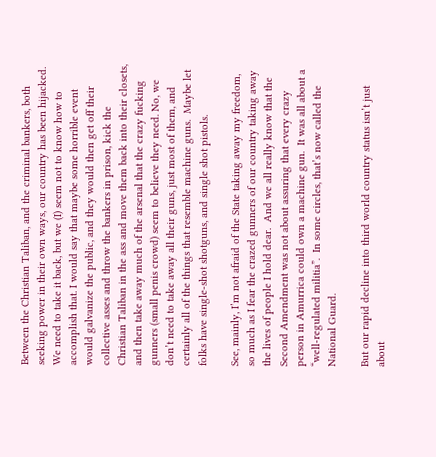Between the Christian Taliban, and the criminal bankers, both seeking power in their own ways, our country has been hijacked.  We need to take it back, but we (I) seem not to know how to accomplish that. I would say that maybe some horrible event would galvanize the public, and they would then get off their collective asses and throw the bankers in prison, kick the Christian Taliban in the ass and move them back into their closets, and then take away much of the arsenal that the crazy fucking gunners (small penis crowd) seem to believe they need. No, we don’t need to take away all their guns, just most of them, and certainly all of the things that resemble machine guns.  Maybe let folks have single-shot shotguns, and single shot pistols.

See, mainly, I’m not afraid of the State taking away my freedom, so much as I fear the crazed gunners of our country taking away the lives of people I hold dear.  And we all really know that the Second Amendment was not about assuring that every crazy person in Amurrica could own a machine gun.  It was all about a “well-regulated militia”.  In some circles, that’s now called the National Guard.

But our rapid decline into third world country status isn’t just about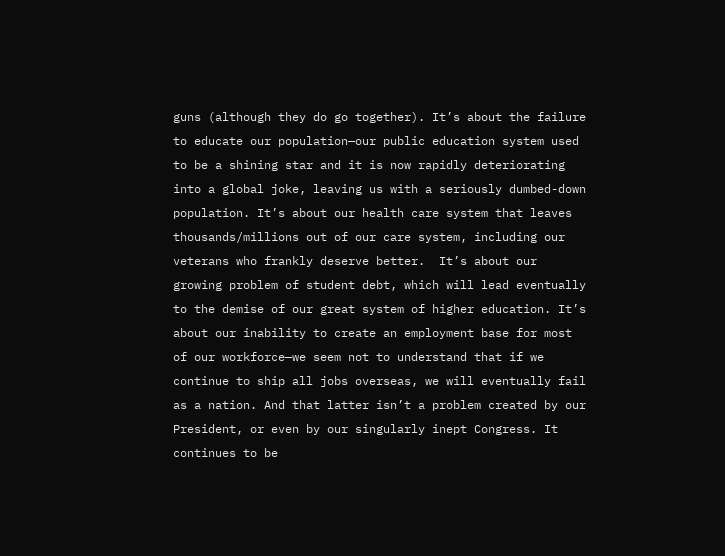guns (although they do go together). It’s about the failure to educate our population—our public education system used to be a shining star and it is now rapidly deteriorating into a global joke, leaving us with a seriously dumbed-down population. It’s about our health care system that leaves thousands/millions out of our care system, including our veterans who frankly deserve better.  It’s about our growing problem of student debt, which will lead eventually to the demise of our great system of higher education. It’s about our inability to create an employment base for most of our workforce—we seem not to understand that if we continue to ship all jobs overseas, we will eventually fail as a nation. And that latter isn’t a problem created by our President, or even by our singularly inept Congress. It continues to be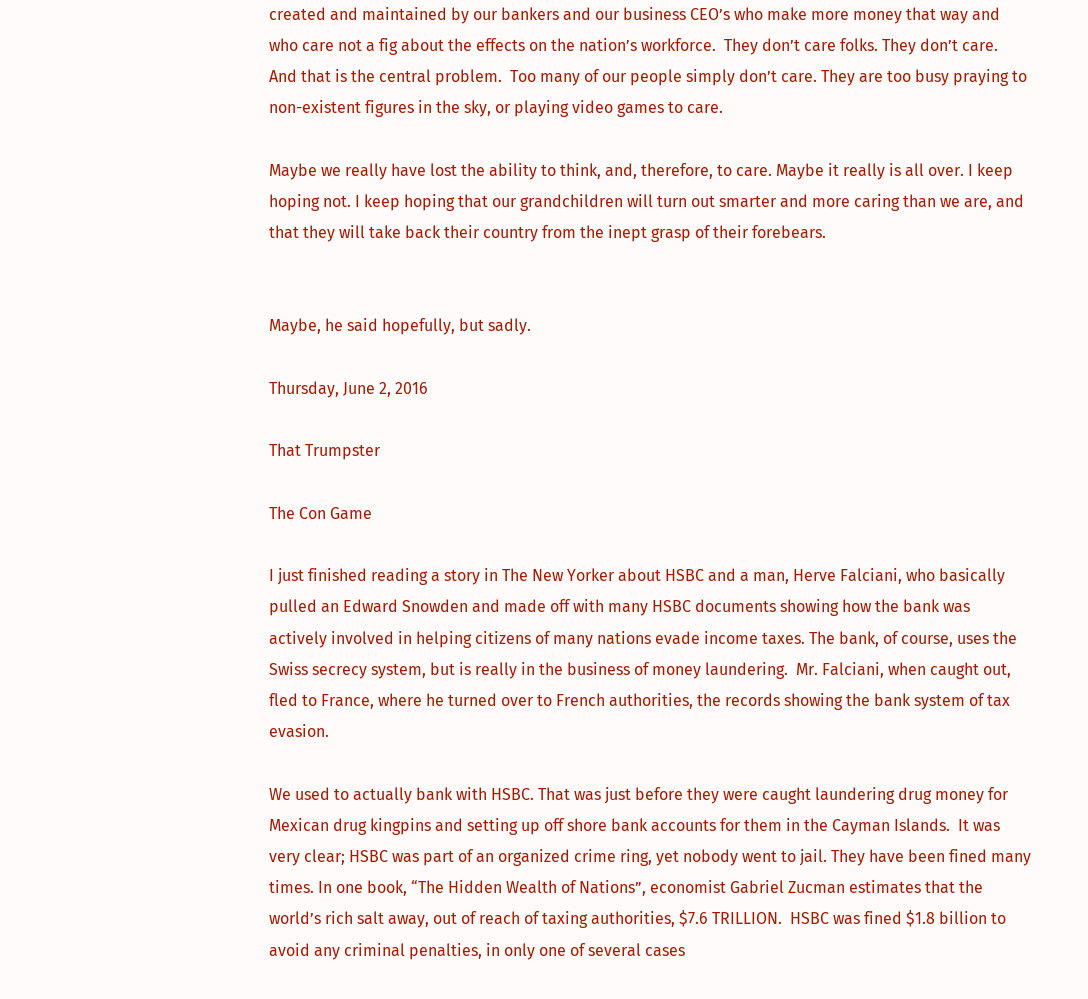created and maintained by our bankers and our business CEO’s who make more money that way and who care not a fig about the effects on the nation’s workforce.  They don’t care folks. They don’t care.
And that is the central problem.  Too many of our people simply don’t care. They are too busy praying to non-existent figures in the sky, or playing video games to care.

Maybe we really have lost the ability to think, and, therefore, to care. Maybe it really is all over. I keep hoping not. I keep hoping that our grandchildren will turn out smarter and more caring than we are, and that they will take back their country from the inept grasp of their forebears.


Maybe, he said hopefully, but sadly.

Thursday, June 2, 2016

That Trumpster

The Con Game

I just finished reading a story in The New Yorker about HSBC and a man, Herve Falciani, who basically pulled an Edward Snowden and made off with many HSBC documents showing how the bank was actively involved in helping citizens of many nations evade income taxes. The bank, of course, uses the Swiss secrecy system, but is really in the business of money laundering.  Mr. Falciani, when caught out, fled to France, where he turned over to French authorities, the records showing the bank system of tax evasion.

We used to actually bank with HSBC. That was just before they were caught laundering drug money for Mexican drug kingpins and setting up off shore bank accounts for them in the Cayman Islands.  It was very clear; HSBC was part of an organized crime ring, yet nobody went to jail. They have been fined many times. In one book, “The Hidden Wealth of Nations”, economist Gabriel Zucman estimates that the world’s rich salt away, out of reach of taxing authorities, $7.6 TRILLION.  HSBC was fined $1.8 billion to avoid any criminal penalties, in only one of several cases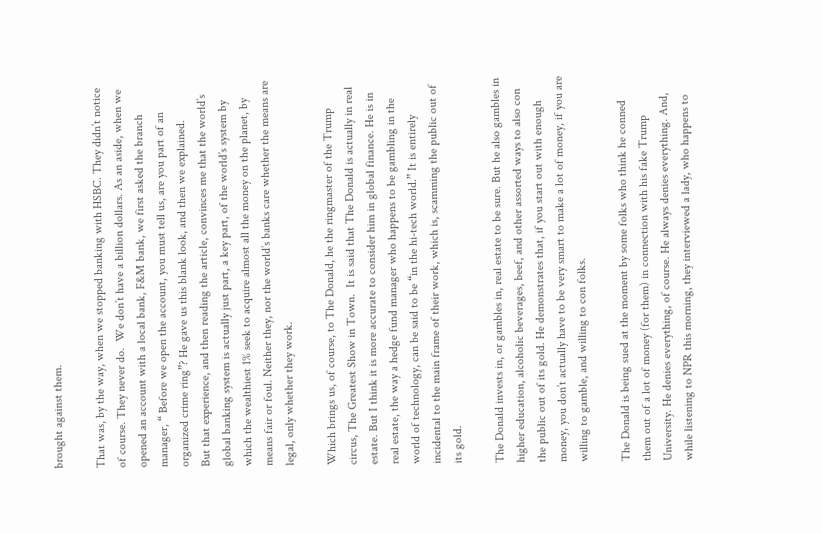brought against them.

That was, by the way, when we stopped banking with HSBC. They didn’t notice of course. They never do.  We don’t have a billion dollars. As an aside, when we opened an account with a local bank, F&M bank, we first asked the branch manager, “ Before we open the account, you must tell us, are you part of an organized crime ring”? He gave us this blank look, and then we explained.
But that experience, and then reading the article, convinces me that the world’s global banking system is actually just part, a key part, of the world’s system by which the wealthiest 1% seek to acquire almost all the money on the planet, by means fair or foul. Neither they, nor the world’s banks care whether the means are legal, only whether they work.

Which brings us, of course, to The Donald, he the ringmaster of the Trump circus, The Greatest Show in Town.  It is said that The Donald is actually in real estate. But I think it is more accurate to consider him in global finance. He is in real estate, the way a hedge fund manager who happens to be gambling in the world of technology, can be said to be “in the hi-tech world.” It is entirely incidental to the main frame of their work, which is, scamming the public out of its gold.

The Donald invests in, or gambles in, real estate to be sure. But he also gambles in higher education, alcoholic beverages, beef, and other assorted ways to also con the public out of its gold. He demonstrates that, if you start out with enough money, you don’t actually have to be very smart to make a lot of money, if you are willing to gamble, and willing to con folks.

The Donald is being sued at the moment by some folks who think he conned them out of a lot of money (for them) in connection with his fake Trump University. He denies everything, of course. He always denies everything. And, while listening to NPR this morning, they interviewed a lady, who happens to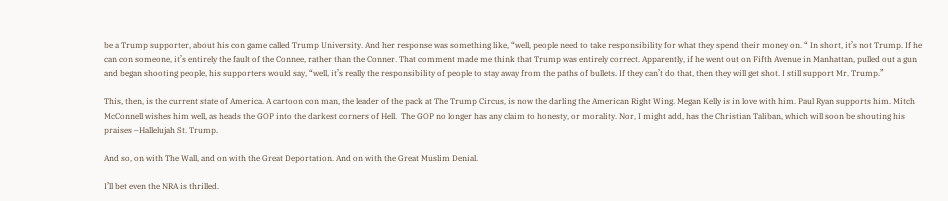be a Trump supporter, about his con game called Trump University. And her response was something like, “well, people need to take responsibility for what they spend their money on. “ In short, it’s not Trump. If he can con someone, it’s entirely the fault of the Connee, rather than the Conner. That comment made me think that Trump was entirely correct. Apparently, if he went out on Fifth Avenue in Manhattan, pulled out a gun and began shooting people, his supporters would say, “well, it’s really the responsibility of people to stay away from the paths of bullets. If they can’t do that, then they will get shot. I still support Mr. Trump.”

This, then, is the current state of America. A cartoon con man, the leader of the pack at The Trump Circus, is now the darling the American Right Wing. Megan Kelly is in love with him. Paul Ryan supports him. Mitch McConnell wishes him well, as heads the GOP into the darkest corners of Hell.  The GOP no longer has any claim to honesty, or morality. Nor, I might add, has the Christian Taliban, which will soon be shouting his praises –Hallelujah St. Trump.

And so, on with The Wall, and on with the Great Deportation. And on with the Great Muslim Denial.

I’ll bet even the NRA is thrilled.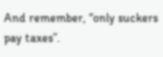And remember, “only suckers pay taxes”.